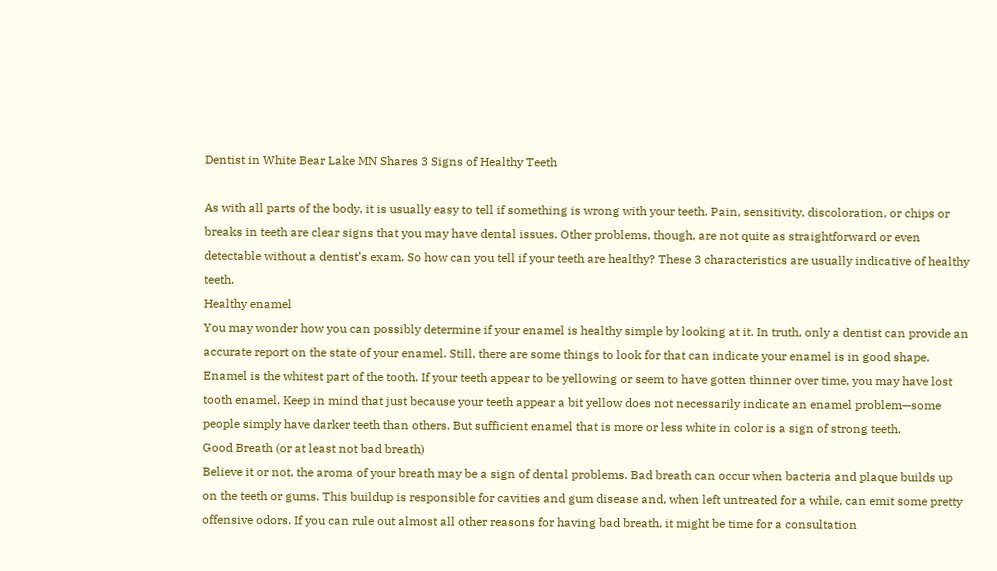Dentist in White Bear Lake MN Shares 3 Signs of Healthy Teeth

As with all parts of the body, it is usually easy to tell if something is wrong with your teeth. Pain, sensitivity, discoloration, or chips or breaks in teeth are clear signs that you may have dental issues. Other problems, though, are not quite as straightforward or even detectable without a dentist’s exam. So how can you tell if your teeth are healthy? These 3 characteristics are usually indicative of healthy teeth.
Healthy enamel
You may wonder how you can possibly determine if your enamel is healthy simple by looking at it. In truth, only a dentist can provide an accurate report on the state of your enamel. Still, there are some things to look for that can indicate your enamel is in good shape. Enamel is the whitest part of the tooth. If your teeth appear to be yellowing or seem to have gotten thinner over time, you may have lost tooth enamel. Keep in mind that just because your teeth appear a bit yellow does not necessarily indicate an enamel problem—some people simply have darker teeth than others. But sufficient enamel that is more or less white in color is a sign of strong teeth.
Good Breath (or at least not bad breath)
Believe it or not, the aroma of your breath may be a sign of dental problems. Bad breath can occur when bacteria and plaque builds up on the teeth or gums. This buildup is responsible for cavities and gum disease and, when left untreated for a while, can emit some pretty offensive odors. If you can rule out almost all other reasons for having bad breath, it might be time for a consultation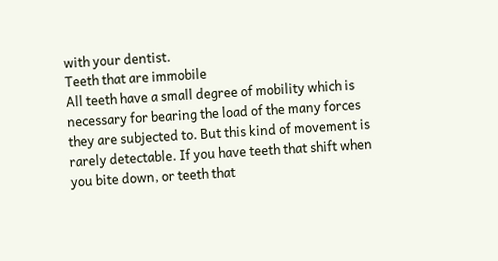with your dentist.
Teeth that are immobile
All teeth have a small degree of mobility which is necessary for bearing the load of the many forces they are subjected to. But this kind of movement is rarely detectable. If you have teeth that shift when you bite down, or teeth that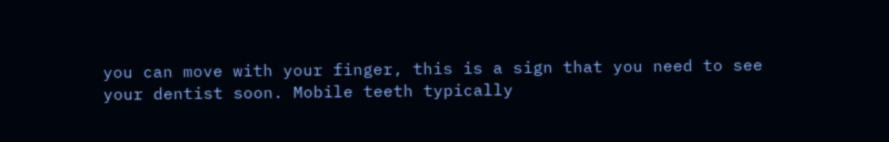you can move with your finger, this is a sign that you need to see your dentist soon. Mobile teeth typically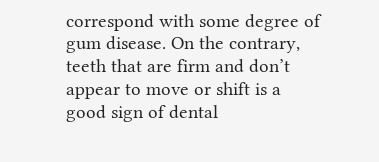correspond with some degree of gum disease. On the contrary, teeth that are firm and don’t appear to move or shift is a good sign of dental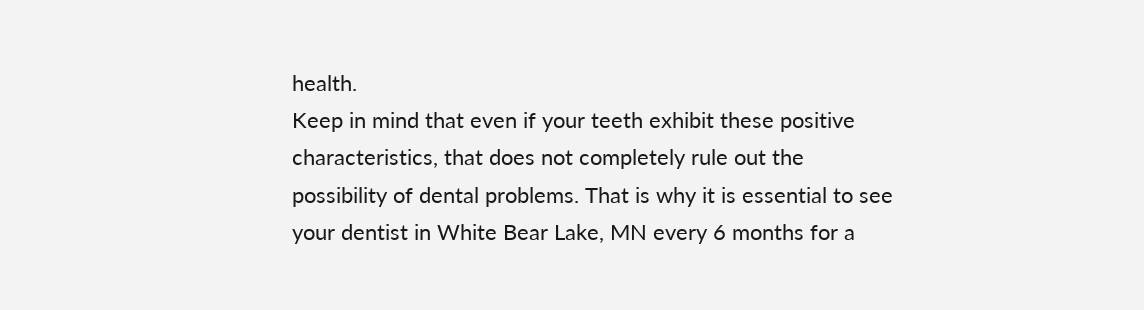health.
Keep in mind that even if your teeth exhibit these positive characteristics, that does not completely rule out the possibility of dental problems. That is why it is essential to see your dentist in White Bear Lake, MN every 6 months for a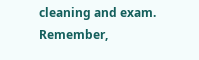cleaning and exam. Remember,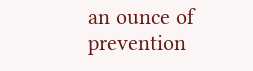an ounce of prevention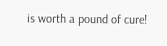is worth a pound of cure!